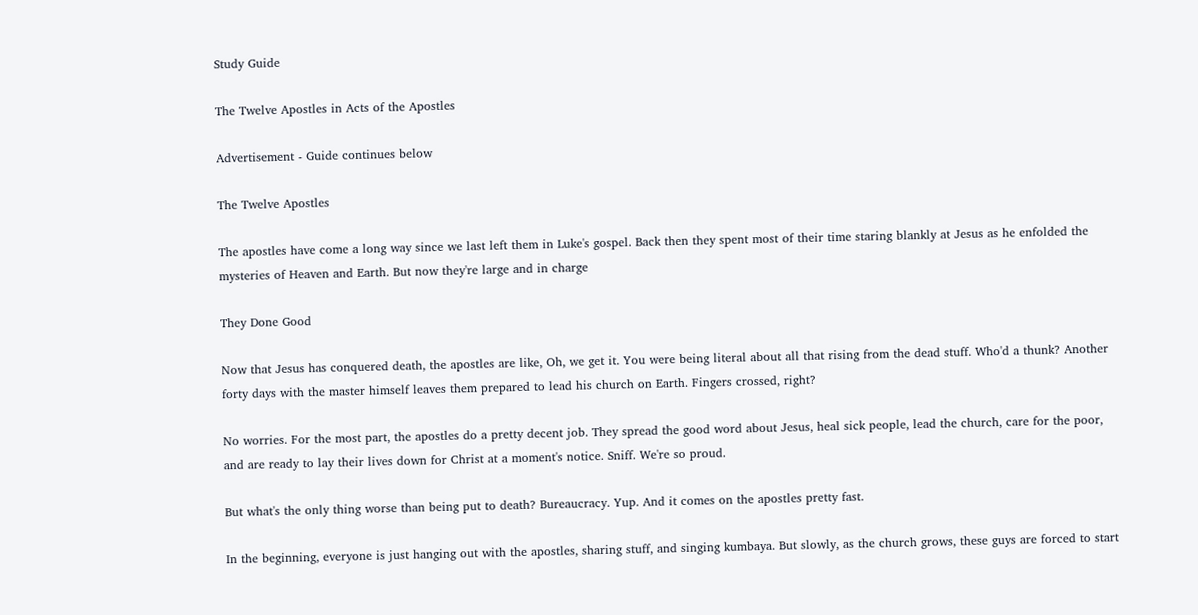Study Guide

The Twelve Apostles in Acts of the Apostles

Advertisement - Guide continues below

The Twelve Apostles

The apostles have come a long way since we last left them in Luke's gospel. Back then they spent most of their time staring blankly at Jesus as he enfolded the mysteries of Heaven and Earth. But now they're large and in charge

They Done Good

Now that Jesus has conquered death, the apostles are like, Oh, we get it. You were being literal about all that rising from the dead stuff. Who'd a thunk? Another forty days with the master himself leaves them prepared to lead his church on Earth. Fingers crossed, right?

No worries. For the most part, the apostles do a pretty decent job. They spread the good word about Jesus, heal sick people, lead the church, care for the poor, and are ready to lay their lives down for Christ at a moment's notice. Sniff. We're so proud.

But what's the only thing worse than being put to death? Bureaucracy. Yup. And it comes on the apostles pretty fast.

In the beginning, everyone is just hanging out with the apostles, sharing stuff, and singing kumbaya. But slowly, as the church grows, these guys are forced to start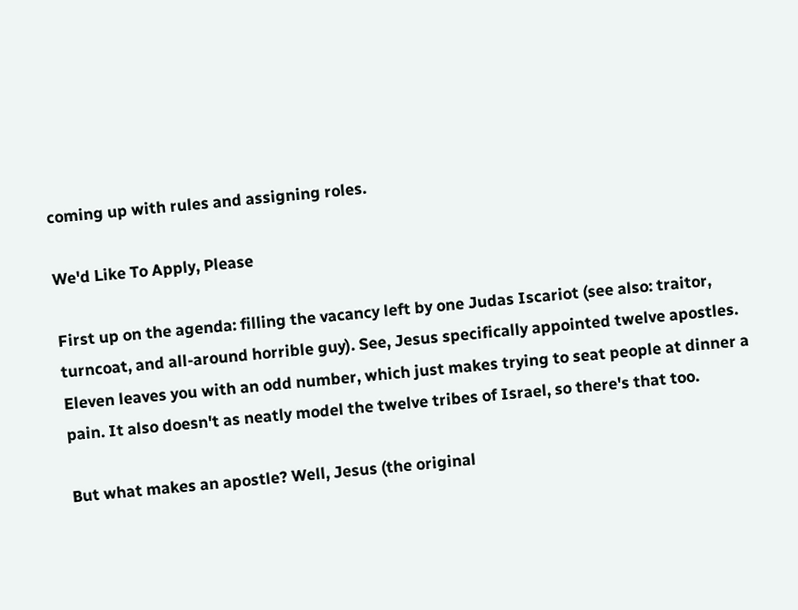coming up with rules and assigning roles.

We'd Like To Apply, Please

First up on the agenda: filling the vacancy left by one Judas Iscariot (see also: traitor, turncoat, and all-around horrible guy). See, Jesus specifically appointed twelve apostles. Eleven leaves you with an odd number, which just makes trying to seat people at dinner a pain. It also doesn't as neatly model the twelve tribes of Israel, so there's that too.

But what makes an apostle? Well, Jesus (the original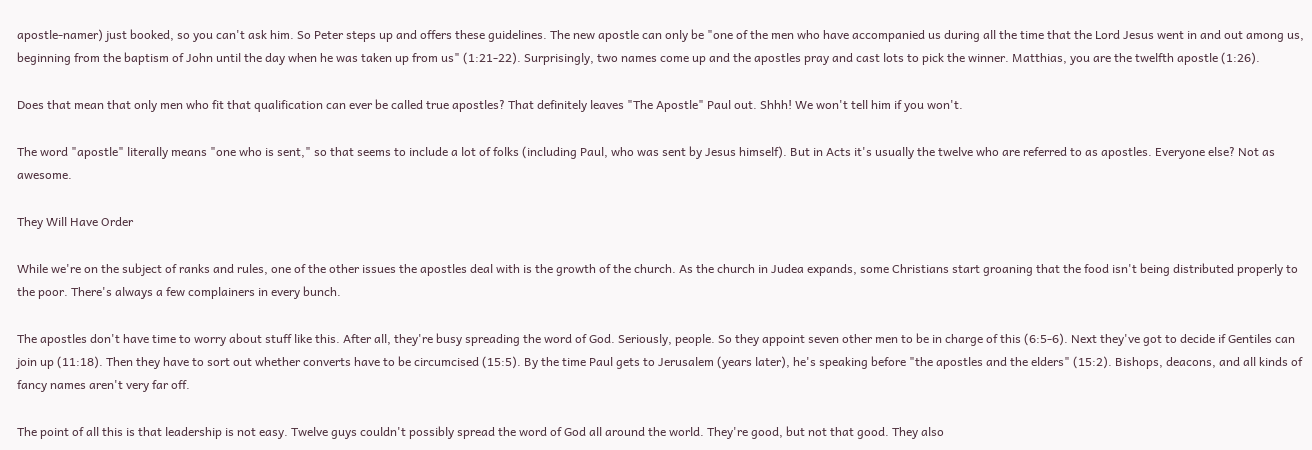apostle-namer) just booked, so you can't ask him. So Peter steps up and offers these guidelines. The new apostle can only be "one of the men who have accompanied us during all the time that the Lord Jesus went in and out among us, beginning from the baptism of John until the day when he was taken up from us" (1:21-22). Surprisingly, two names come up and the apostles pray and cast lots to pick the winner. Matthias, you are the twelfth apostle (1:26).

Does that mean that only men who fit that qualification can ever be called true apostles? That definitely leaves "The Apostle" Paul out. Shhh! We won't tell him if you won't.

The word "apostle" literally means "one who is sent," so that seems to include a lot of folks (including Paul, who was sent by Jesus himself). But in Acts it's usually the twelve who are referred to as apostles. Everyone else? Not as awesome.

They Will Have Order

While we're on the subject of ranks and rules, one of the other issues the apostles deal with is the growth of the church. As the church in Judea expands, some Christians start groaning that the food isn't being distributed properly to the poor. There's always a few complainers in every bunch.

The apostles don't have time to worry about stuff like this. After all, they're busy spreading the word of God. Seriously, people. So they appoint seven other men to be in charge of this (6:5-6). Next they've got to decide if Gentiles can join up (11:18). Then they have to sort out whether converts have to be circumcised (15:5). By the time Paul gets to Jerusalem (years later), he's speaking before "the apostles and the elders" (15:2). Bishops, deacons, and all kinds of fancy names aren't very far off.

The point of all this is that leadership is not easy. Twelve guys couldn't possibly spread the word of God all around the world. They're good, but not that good. They also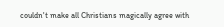couldn't make all Christians magically agree with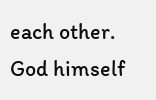each other. God himself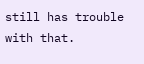still has trouble with that.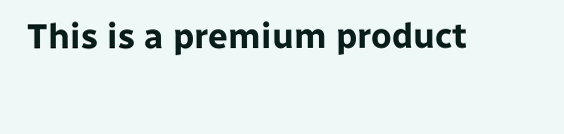This is a premium product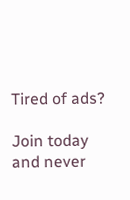Tired of ads?

Join today and never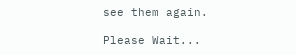see them again.

Please Wait...